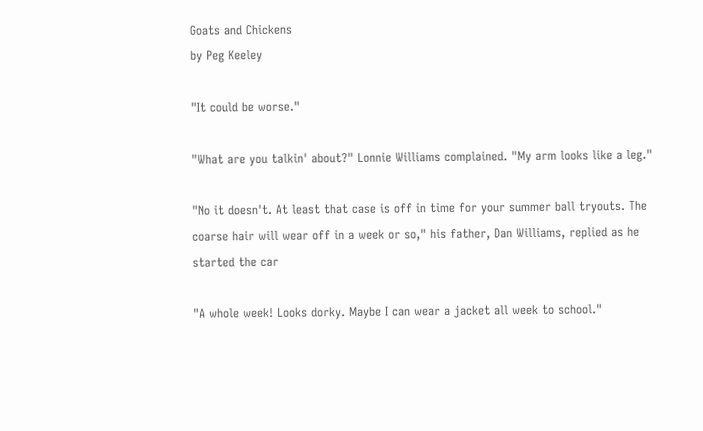Goats and Chickens
by Peg Keeley

"It could be worse."

"What are you talkin' about?" Lonnie Williams complained. "My arm looks like a leg."

"No it doesn't. At least that case is off in time for your summer ball tryouts. The coarse hair will wear off in a week or so," his father, Dan Williams, replied as he started the car

"A whole week! Looks dorky. Maybe I can wear a jacket all week to school."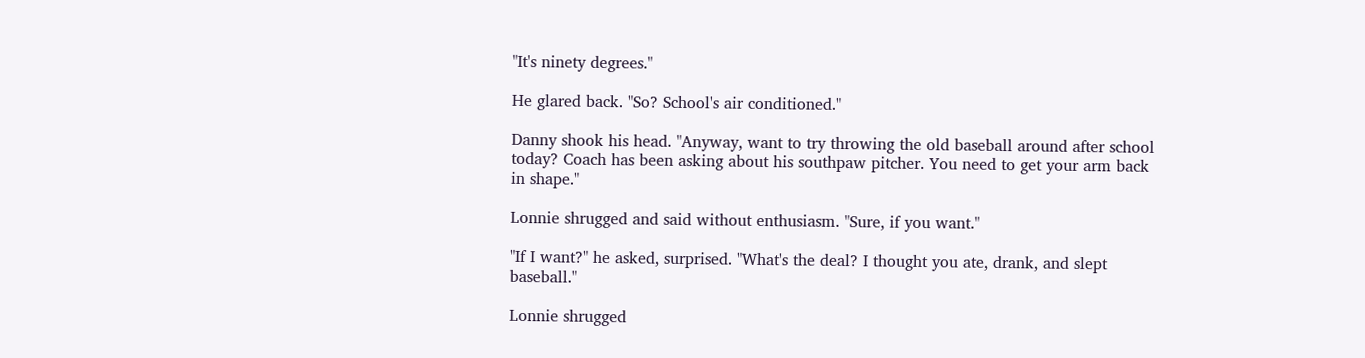"It's ninety degrees."

He glared back. "So? School's air conditioned."

Danny shook his head. "Anyway, want to try throwing the old baseball around after school today? Coach has been asking about his southpaw pitcher. You need to get your arm back in shape."

Lonnie shrugged and said without enthusiasm. "Sure, if you want."

"If I want?" he asked, surprised. "What's the deal? I thought you ate, drank, and slept baseball."

Lonnie shrugged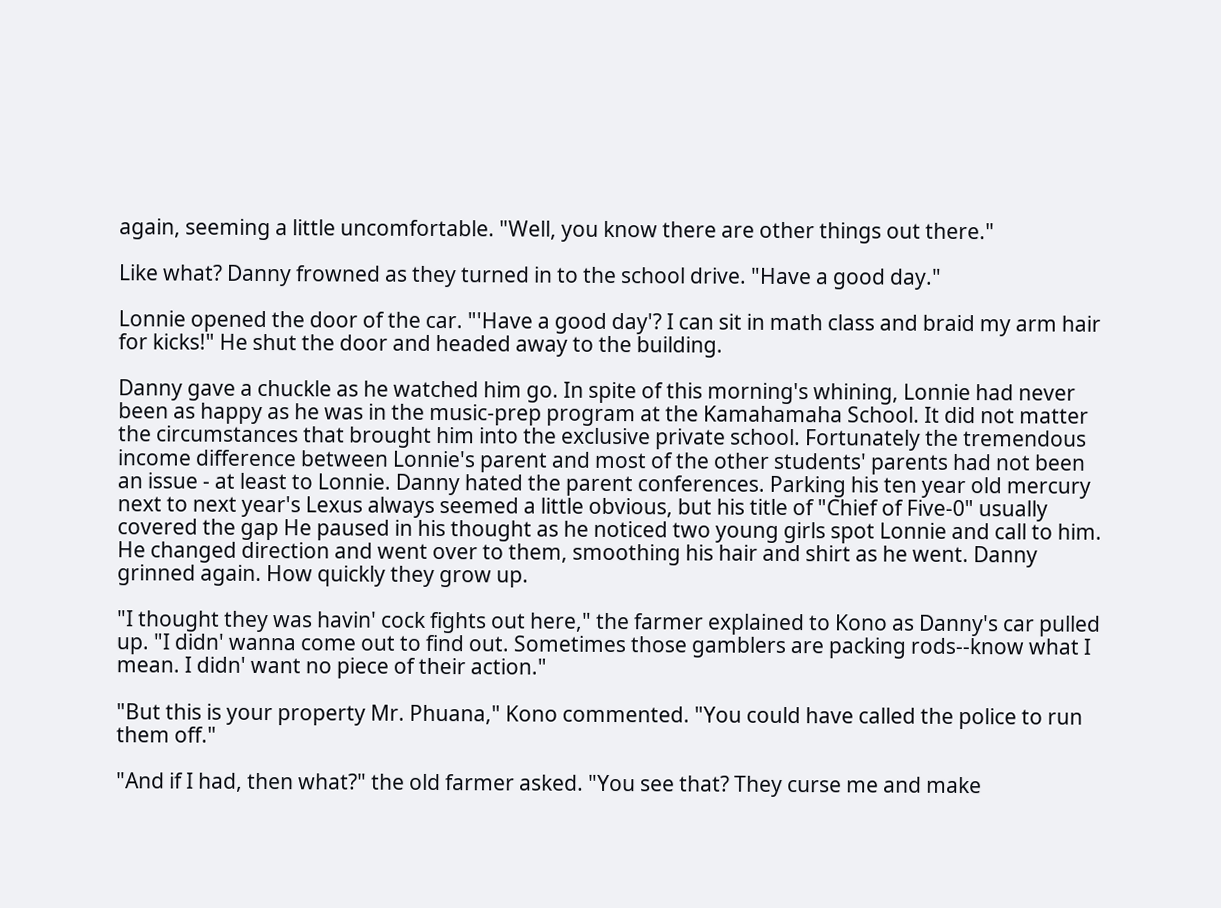again, seeming a little uncomfortable. "Well, you know there are other things out there."

Like what? Danny frowned as they turned in to the school drive. "Have a good day."

Lonnie opened the door of the car. "'Have a good day'? I can sit in math class and braid my arm hair for kicks!" He shut the door and headed away to the building.

Danny gave a chuckle as he watched him go. In spite of this morning's whining, Lonnie had never been as happy as he was in the music-prep program at the Kamahamaha School. It did not matter the circumstances that brought him into the exclusive private school. Fortunately the tremendous income difference between Lonnie's parent and most of the other students' parents had not been an issue - at least to Lonnie. Danny hated the parent conferences. Parking his ten year old mercury next to next year's Lexus always seemed a little obvious, but his title of "Chief of Five-0" usually covered the gap He paused in his thought as he noticed two young girls spot Lonnie and call to him. He changed direction and went over to them, smoothing his hair and shirt as he went. Danny grinned again. How quickly they grow up.

"I thought they was havin' cock fights out here," the farmer explained to Kono as Danny's car pulled up. "I didn' wanna come out to find out. Sometimes those gamblers are packing rods--know what I mean. I didn' want no piece of their action."

"But this is your property Mr. Phuana," Kono commented. "You could have called the police to run them off."

"And if I had, then what?" the old farmer asked. "You see that? They curse me and make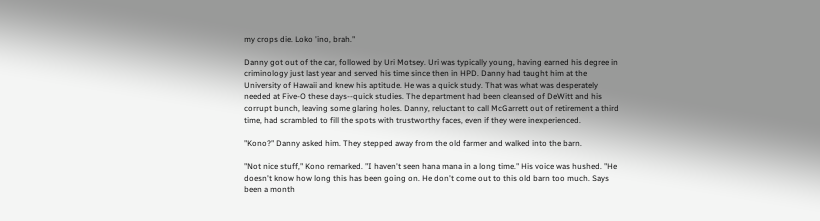my crops die. Loko 'ino, brah."

Danny got out of the car, followed by Uri Motsey. Uri was typically young, having earned his degree in criminology just last year and served his time since then in HPD. Danny had taught him at the University of Hawaii and knew his aptitude. He was a quick study. That was what was desperately needed at Five-O these days--quick studies. The department had been cleansed of DeWitt and his corrupt bunch, leaving some glaring holes. Danny, reluctant to call McGarrett out of retirement a third time, had scrambled to fill the spots with trustworthy faces, even if they were inexperienced.

"Kono?" Danny asked him. They stepped away from the old farmer and walked into the barn.

"Not nice stuff," Kono remarked. "I haven't seen hana mana in a long time." His voice was hushed. "He doesn't know how long this has been going on. He don't come out to this old barn too much. Says been a month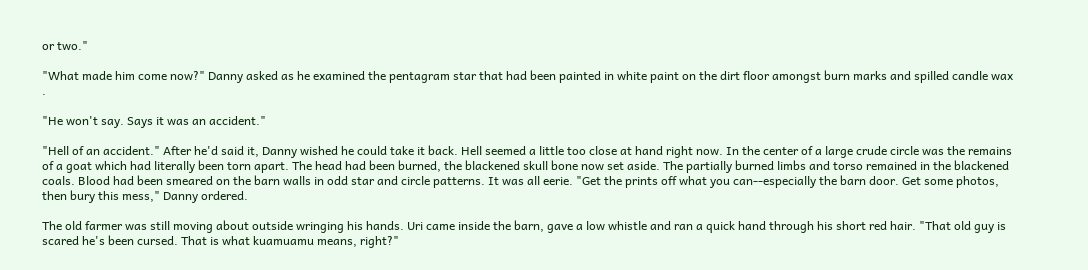or two."

"What made him come now?" Danny asked as he examined the pentagram star that had been painted in white paint on the dirt floor amongst burn marks and spilled candle wax .

"He won't say. Says it was an accident."

"Hell of an accident." After he'd said it, Danny wished he could take it back. Hell seemed a little too close at hand right now. In the center of a large crude circle was the remains of a goat which had literally been torn apart. The head had been burned, the blackened skull bone now set aside. The partially burned limbs and torso remained in the blackened coals. Blood had been smeared on the barn walls in odd star and circle patterns. It was all eerie. "Get the prints off what you can--especially the barn door. Get some photos, then bury this mess," Danny ordered.

The old farmer was still moving about outside wringing his hands. Uri came inside the barn, gave a low whistle and ran a quick hand through his short red hair. "That old guy is scared he's been cursed. That is what kuamuamu means, right?"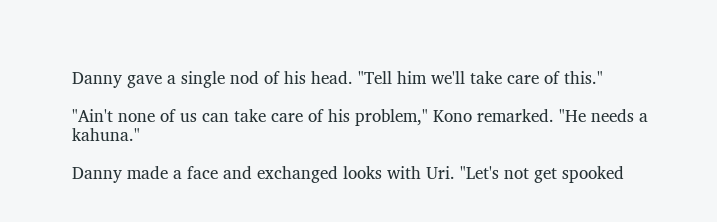Danny gave a single nod of his head. "Tell him we'll take care of this."

"Ain't none of us can take care of his problem," Kono remarked. "He needs a kahuna."

Danny made a face and exchanged looks with Uri. "Let's not get spooked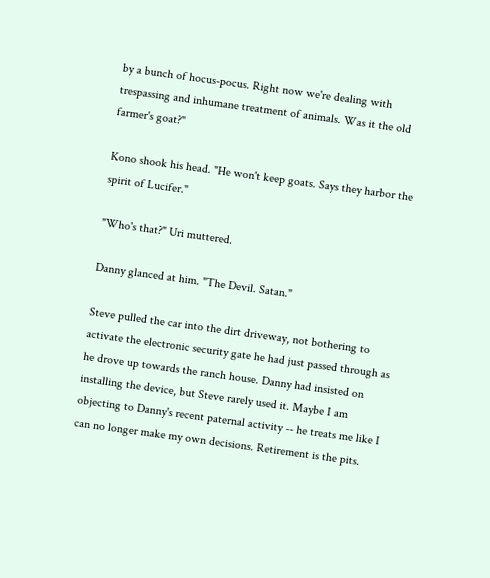by a bunch of hocus-pocus. Right now we're dealing with trespassing and inhumane treatment of animals. Was it the old farmer's goat?"

Kono shook his head. "He won't keep goats. Says they harbor the spirit of Lucifer."

"Who's that?" Uri muttered.

Danny glanced at him. "The Devil. Satan."

Steve pulled the car into the dirt driveway, not bothering to activate the electronic security gate he had just passed through as he drove up towards the ranch house. Danny had insisted on installing the device, but Steve rarely used it. Maybe I am objecting to Danny's recent paternal activity -- he treats me like I can no longer make my own decisions. Retirement is the pits.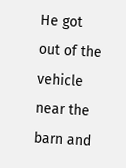He got out of the vehicle near the barn and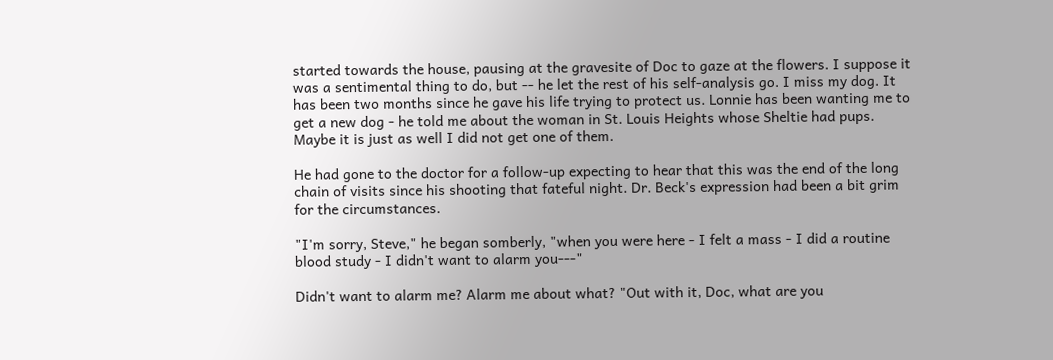started towards the house, pausing at the gravesite of Doc to gaze at the flowers. I suppose it was a sentimental thing to do, but -- he let the rest of his self-analysis go. I miss my dog. It has been two months since he gave his life trying to protect us. Lonnie has been wanting me to get a new dog - he told me about the woman in St. Louis Heights whose Sheltie had pups. Maybe it is just as well I did not get one of them.

He had gone to the doctor for a follow-up expecting to hear that this was the end of the long chain of visits since his shooting that fateful night. Dr. Beck's expression had been a bit grim for the circumstances.

"I'm sorry, Steve," he began somberly, "when you were here - I felt a mass - I did a routine blood study - I didn't want to alarm you---"

Didn't want to alarm me? Alarm me about what? "Out with it, Doc, what are you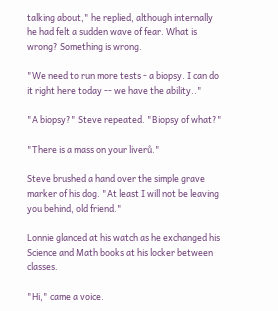talking about," he replied, although internally he had felt a sudden wave of fear. What is wrong? Something is wrong.

"We need to run more tests - a biopsy. I can do it right here today -- we have the ability.."

"A biopsy?" Steve repeated. "Biopsy of what?"

"There is a mass on your liverů."

Steve brushed a hand over the simple grave marker of his dog. "At least I will not be leaving you behind, old friend."

Lonnie glanced at his watch as he exchanged his Science and Math books at his locker between classes.

"Hi," came a voice.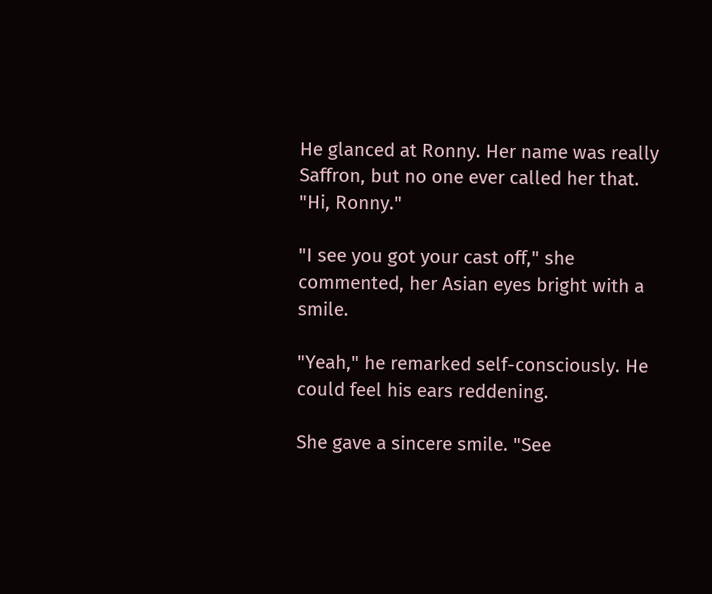He glanced at Ronny. Her name was really Saffron, but no one ever called her that. "Hi, Ronny."

"I see you got your cast off," she commented, her Asian eyes bright with a smile.

"Yeah," he remarked self-consciously. He could feel his ears reddening.

She gave a sincere smile. "See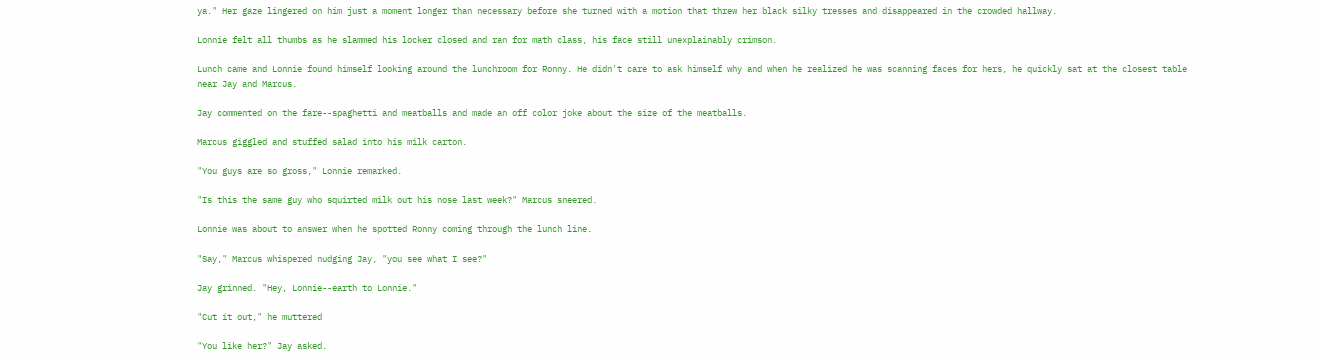ya." Her gaze lingered on him just a moment longer than necessary before she turned with a motion that threw her black silky tresses and disappeared in the crowded hallway.

Lonnie felt all thumbs as he slammed his locker closed and ran for math class, his face still unexplainably crimson.

Lunch came and Lonnie found himself looking around the lunchroom for Ronny. He didn't care to ask himself why and when he realized he was scanning faces for hers, he quickly sat at the closest table near Jay and Marcus.

Jay commented on the fare--spaghetti and meatballs and made an off color joke about the size of the meatballs.

Marcus giggled and stuffed salad into his milk carton.

"You guys are so gross," Lonnie remarked.

"Is this the same guy who squirted milk out his nose last week?" Marcus sneered.

Lonnie was about to answer when he spotted Ronny coming through the lunch line.

"Say," Marcus whispered nudging Jay, "you see what I see?"

Jay grinned. "Hey, Lonnie--earth to Lonnie."

"Cut it out," he muttered

"You like her?" Jay asked.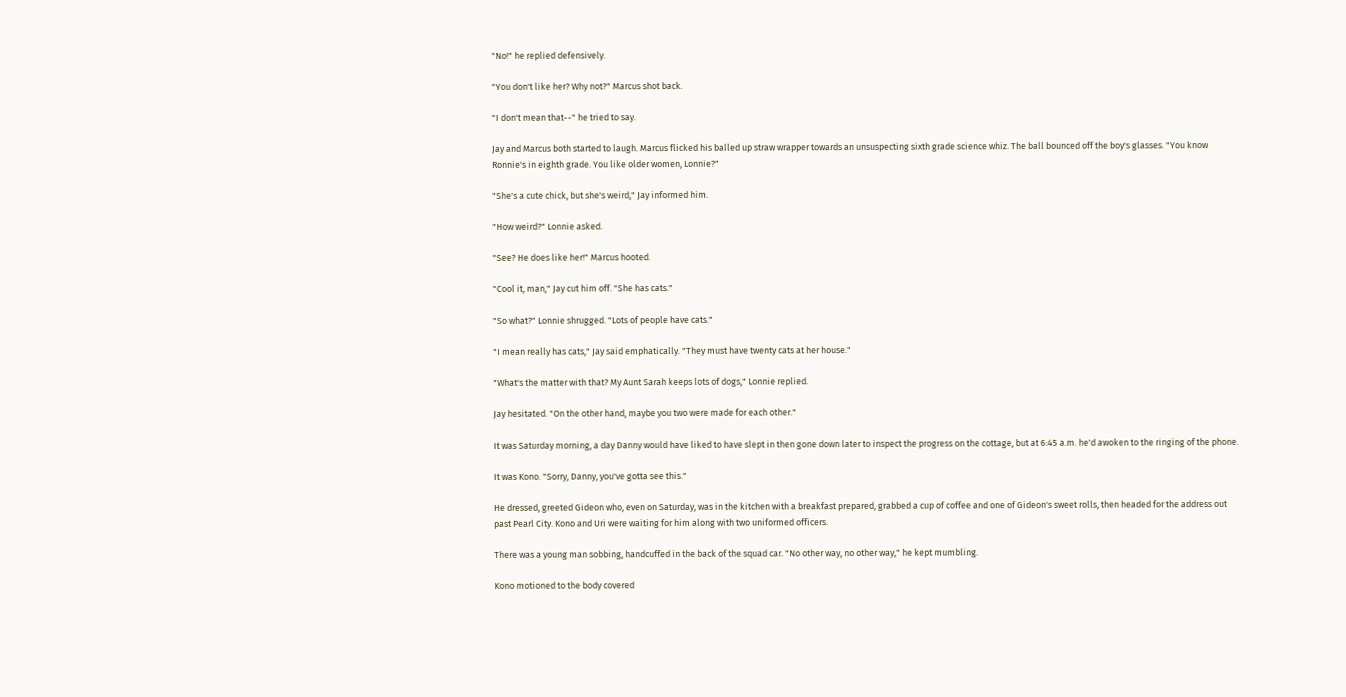"No!" he replied defensively.

"You don't like her? Why not?" Marcus shot back.

"I don't mean that--" he tried to say.

Jay and Marcus both started to laugh. Marcus flicked his balled up straw wrapper towards an unsuspecting sixth grade science whiz. The ball bounced off the boy's glasses. "You know Ronnie's in eighth grade. You like older women, Lonnie?"

"She's a cute chick, but she's weird," Jay informed him.

"How weird?" Lonnie asked.

"See? He does like her!" Marcus hooted.

"Cool it, man," Jay cut him off. "She has cats."

"So what?" Lonnie shrugged. "Lots of people have cats."

"I mean really has cats," Jay said emphatically. "They must have twenty cats at her house."

"What's the matter with that? My Aunt Sarah keeps lots of dogs," Lonnie replied.

Jay hesitated. "On the other hand, maybe you two were made for each other."

It was Saturday morning, a day Danny would have liked to have slept in then gone down later to inspect the progress on the cottage, but at 6:45 a.m. he'd awoken to the ringing of the phone.

It was Kono. "Sorry, Danny, you've gotta see this."

He dressed, greeted Gideon who, even on Saturday, was in the kitchen with a breakfast prepared, grabbed a cup of coffee and one of Gideon's sweet rolls, then headed for the address out past Pearl City. Kono and Uri were waiting for him along with two uniformed officers.

There was a young man sobbing, handcuffed in the back of the squad car. "No other way, no other way," he kept mumbling.

Kono motioned to the body covered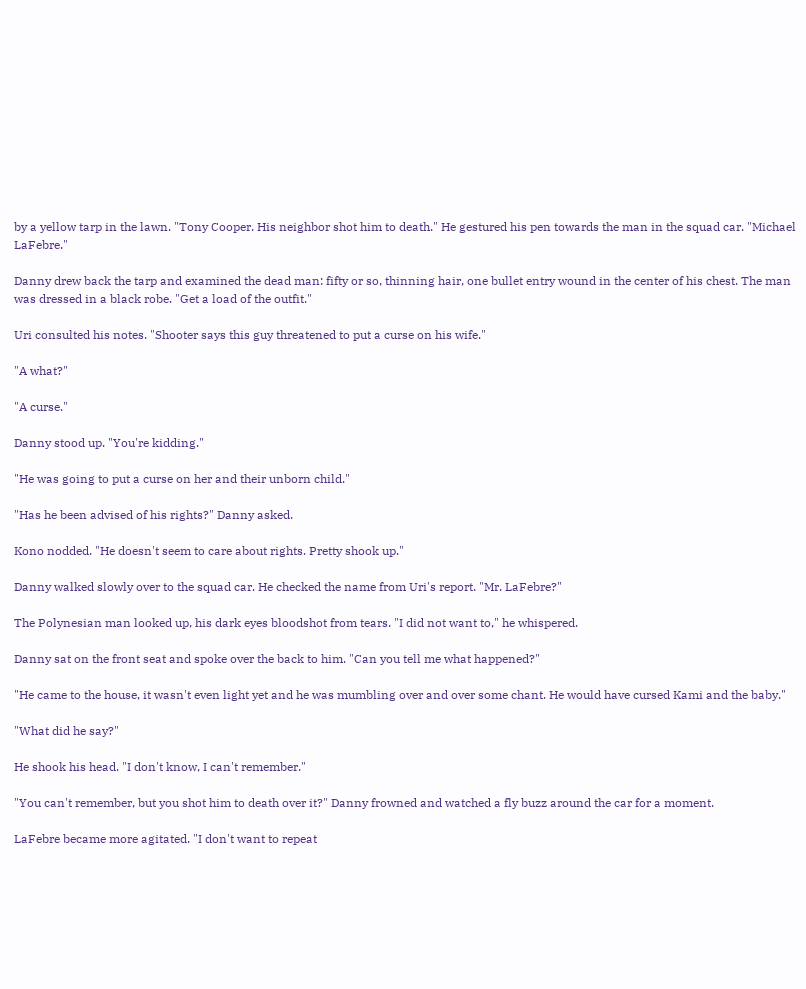by a yellow tarp in the lawn. "Tony Cooper. His neighbor shot him to death." He gestured his pen towards the man in the squad car. "Michael LaFebre."

Danny drew back the tarp and examined the dead man: fifty or so, thinning hair, one bullet entry wound in the center of his chest. The man was dressed in a black robe. "Get a load of the outfit."

Uri consulted his notes. "Shooter says this guy threatened to put a curse on his wife."

"A what?"

"A curse."

Danny stood up. "You're kidding."

"He was going to put a curse on her and their unborn child."

"Has he been advised of his rights?" Danny asked.

Kono nodded. "He doesn't seem to care about rights. Pretty shook up."

Danny walked slowly over to the squad car. He checked the name from Uri's report. "Mr. LaFebre?"

The Polynesian man looked up, his dark eyes bloodshot from tears. "I did not want to," he whispered.

Danny sat on the front seat and spoke over the back to him. "Can you tell me what happened?"

"He came to the house, it wasn't even light yet and he was mumbling over and over some chant. He would have cursed Kami and the baby."

"What did he say?"

He shook his head. "I don't know, I can't remember."

"You can't remember, but you shot him to death over it?" Danny frowned and watched a fly buzz around the car for a moment.

LaFebre became more agitated. "I don't want to repeat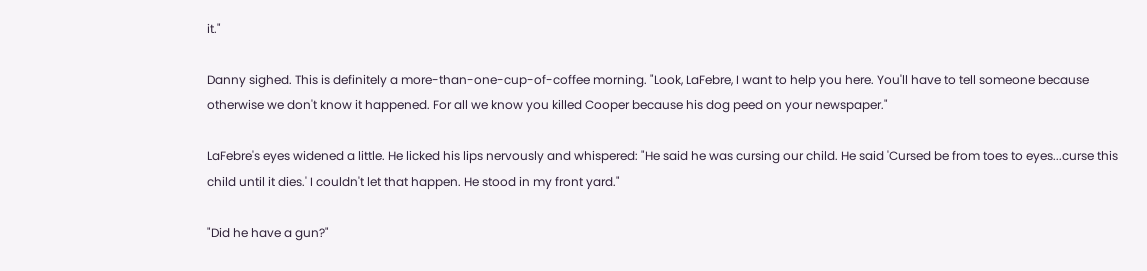it."

Danny sighed. This is definitely a more-than-one-cup-of-coffee morning. "Look, LaFebre, I want to help you here. You'll have to tell someone because otherwise we don't know it happened. For all we know you killed Cooper because his dog peed on your newspaper."

LaFebre's eyes widened a little. He licked his lips nervously and whispered: "He said he was cursing our child. He said 'Cursed be from toes to eyes...curse this child until it dies.' I couldn't let that happen. He stood in my front yard."

"Did he have a gun?"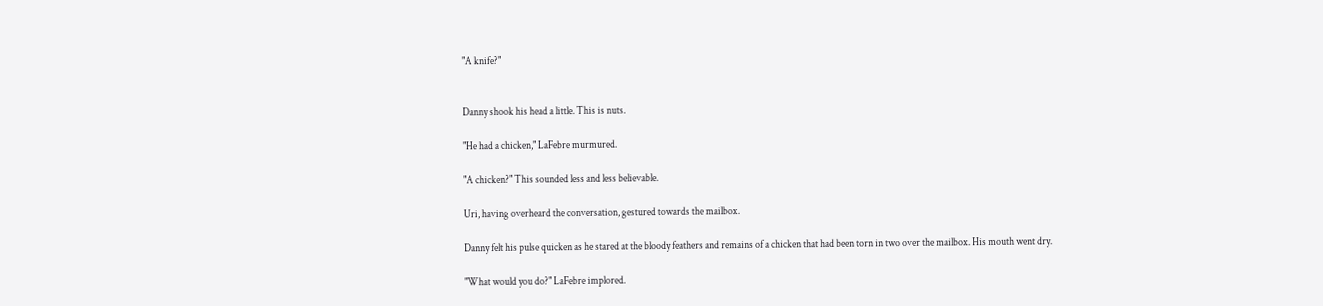"A knife?"


Danny shook his head a little. This is nuts.

"He had a chicken," LaFebre murmured.

"A chicken?" This sounded less and less believable.

Uri, having overheard the conversation, gestured towards the mailbox.

Danny felt his pulse quicken as he stared at the bloody feathers and remains of a chicken that had been torn in two over the mailbox. His mouth went dry.

"What would you do?" LaFebre implored.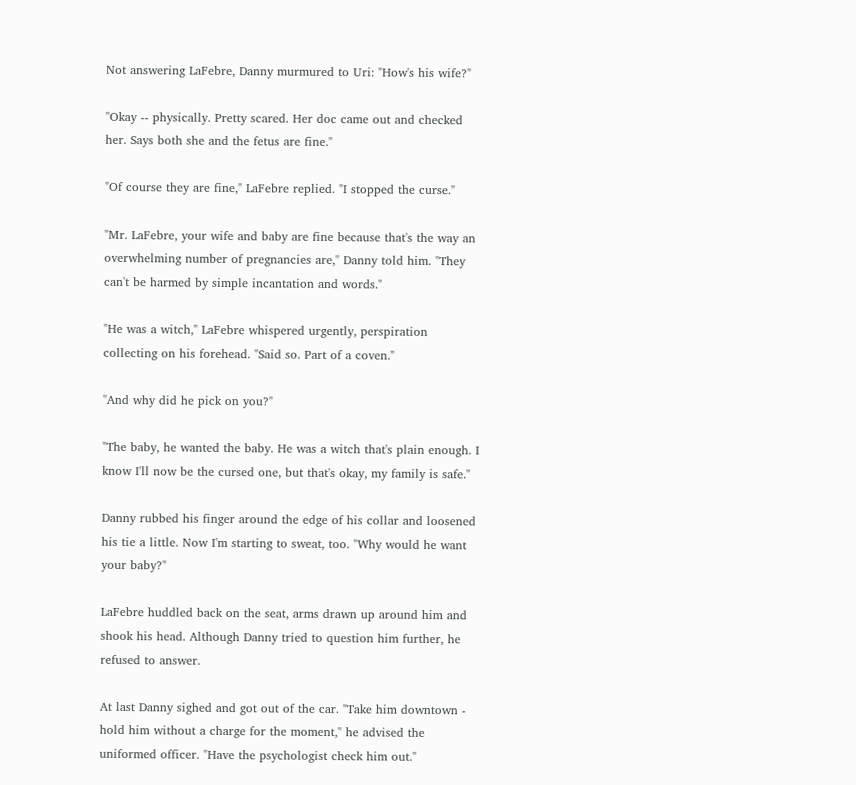Not answering LaFebre, Danny murmured to Uri: "How's his wife?"

"Okay -- physically. Pretty scared. Her doc came out and checked her. Says both she and the fetus are fine."

"Of course they are fine," LaFebre replied. "I stopped the curse."

"Mr. LaFebre, your wife and baby are fine because that's the way an overwhelming number of pregnancies are," Danny told him. "They can't be harmed by simple incantation and words."

"He was a witch," LaFebre whispered urgently, perspiration collecting on his forehead. "Said so. Part of a coven."

"And why did he pick on you?"

"The baby, he wanted the baby. He was a witch that's plain enough. I know I'll now be the cursed one, but that's okay, my family is safe."

Danny rubbed his finger around the edge of his collar and loosened his tie a little. Now I'm starting to sweat, too. "Why would he want your baby?"

LaFebre huddled back on the seat, arms drawn up around him and shook his head. Although Danny tried to question him further, he refused to answer.

At last Danny sighed and got out of the car. "Take him downtown - hold him without a charge for the moment," he advised the uniformed officer. "Have the psychologist check him out."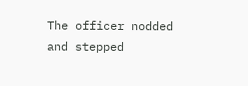The officer nodded and stepped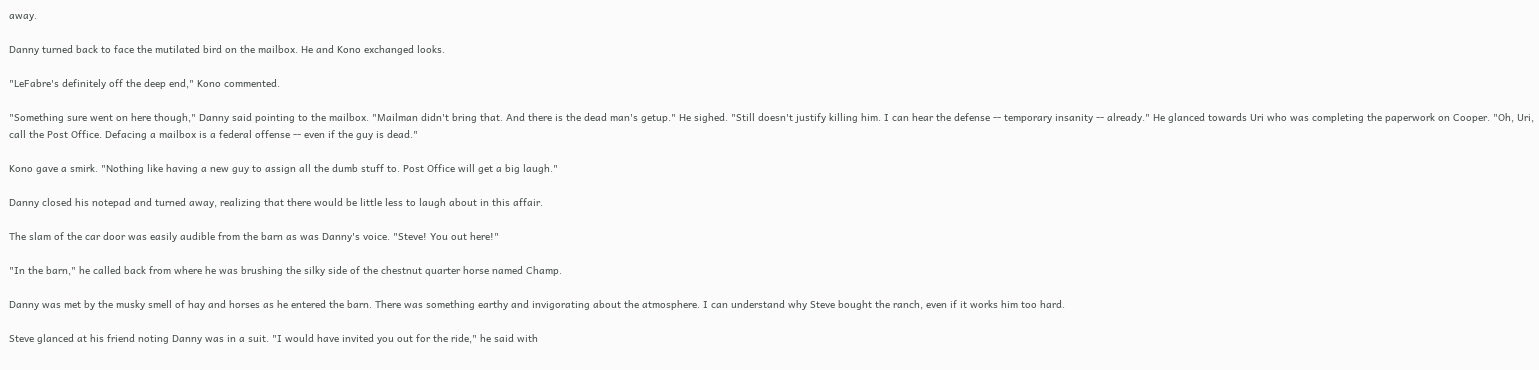away.

Danny turned back to face the mutilated bird on the mailbox. He and Kono exchanged looks.

"LeFabre's definitely off the deep end," Kono commented.

"Something sure went on here though," Danny said pointing to the mailbox. "Mailman didn't bring that. And there is the dead man's getup." He sighed. "Still doesn't justify killing him. I can hear the defense -- temporary insanity -- already." He glanced towards Uri who was completing the paperwork on Cooper. "Oh, Uri, call the Post Office. Defacing a mailbox is a federal offense -- even if the guy is dead."

Kono gave a smirk. "Nothing like having a new guy to assign all the dumb stuff to. Post Office will get a big laugh."

Danny closed his notepad and turned away, realizing that there would be little less to laugh about in this affair.

The slam of the car door was easily audible from the barn as was Danny's voice. "Steve! You out here!"

"In the barn," he called back from where he was brushing the silky side of the chestnut quarter horse named Champ.

Danny was met by the musky smell of hay and horses as he entered the barn. There was something earthy and invigorating about the atmosphere. I can understand why Steve bought the ranch, even if it works him too hard.

Steve glanced at his friend noting Danny was in a suit. "I would have invited you out for the ride," he said with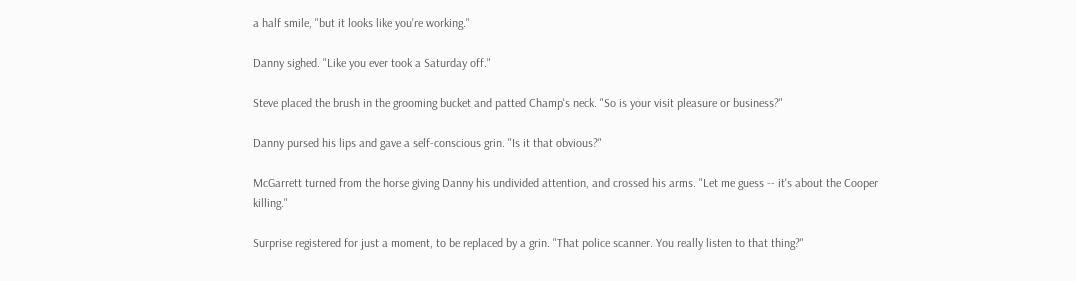a half smile, "but it looks like you're working."

Danny sighed. "Like you ever took a Saturday off."

Steve placed the brush in the grooming bucket and patted Champ's neck. "So is your visit pleasure or business?"

Danny pursed his lips and gave a self-conscious grin. "Is it that obvious?"

McGarrett turned from the horse giving Danny his undivided attention, and crossed his arms. "Let me guess -- it's about the Cooper killing."

Surprise registered for just a moment, to be replaced by a grin. "That police scanner. You really listen to that thing?"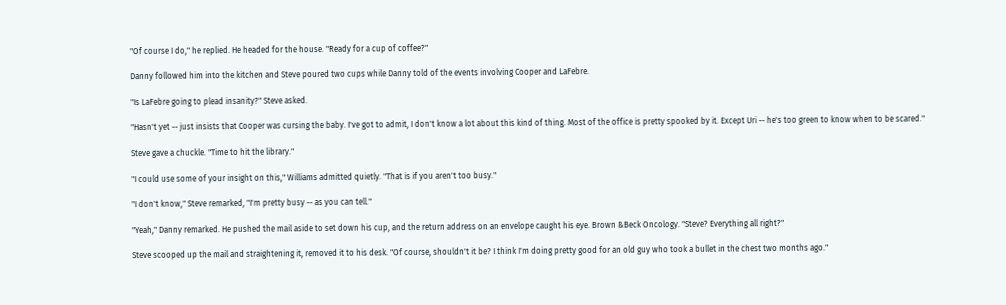"Of course I do," he replied. He headed for the house. "Ready for a cup of coffee?"

Danny followed him into the kitchen and Steve poured two cups while Danny told of the events involving Cooper and LaFebre.

"Is LaFebre going to plead insanity?" Steve asked.

"Hasn't yet -- just insists that Cooper was cursing the baby. I've got to admit, I don't know a lot about this kind of thing. Most of the office is pretty spooked by it. Except Uri -- he's too green to know when to be scared."

Steve gave a chuckle. "Time to hit the library."

"I could use some of your insight on this," Williams admitted quietly. "That is if you aren't too busy."

"I don't know," Steve remarked, "I'm pretty busy -- as you can tell."

"Yeah," Danny remarked. He pushed the mail aside to set down his cup, and the return address on an envelope caught his eye. Brown &Beck Oncology. "Steve? Everything all right?"

Steve scooped up the mail and straightening it, removed it to his desk. "Of course, shouldn't it be? I think I'm doing pretty good for an old guy who took a bullet in the chest two months ago."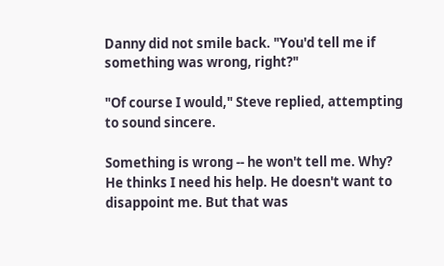Danny did not smile back. "You'd tell me if something was wrong, right?"

"Of course I would," Steve replied, attempting to sound sincere.

Something is wrong -- he won't tell me. Why? He thinks I need his help. He doesn't want to disappoint me. But that was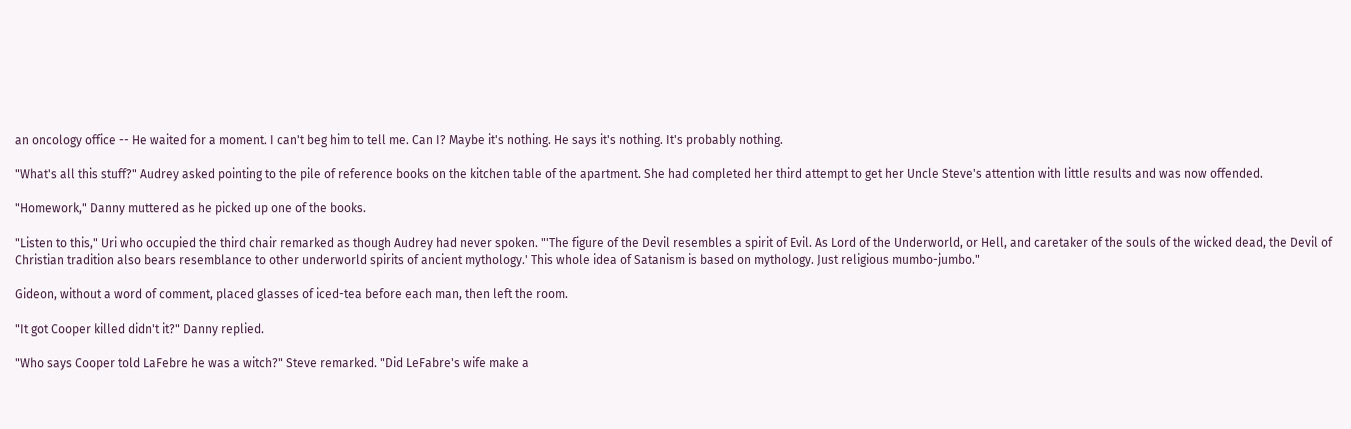an oncology office -- He waited for a moment. I can't beg him to tell me. Can I? Maybe it's nothing. He says it's nothing. It's probably nothing.

"What's all this stuff?" Audrey asked pointing to the pile of reference books on the kitchen table of the apartment. She had completed her third attempt to get her Uncle Steve's attention with little results and was now offended.

"Homework," Danny muttered as he picked up one of the books.

"Listen to this," Uri who occupied the third chair remarked as though Audrey had never spoken. "'The figure of the Devil resembles a spirit of Evil. As Lord of the Underworld, or Hell, and caretaker of the souls of the wicked dead, the Devil of Christian tradition also bears resemblance to other underworld spirits of ancient mythology.' This whole idea of Satanism is based on mythology. Just religious mumbo-jumbo."

Gideon, without a word of comment, placed glasses of iced-tea before each man, then left the room.

"It got Cooper killed didn't it?" Danny replied.

"Who says Cooper told LaFebre he was a witch?" Steve remarked. "Did LeFabre's wife make a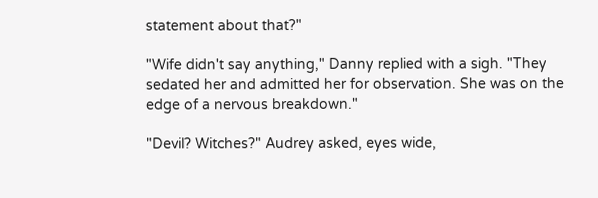statement about that?"

"Wife didn't say anything," Danny replied with a sigh. "They sedated her and admitted her for observation. She was on the edge of a nervous breakdown."

"Devil? Witches?" Audrey asked, eyes wide,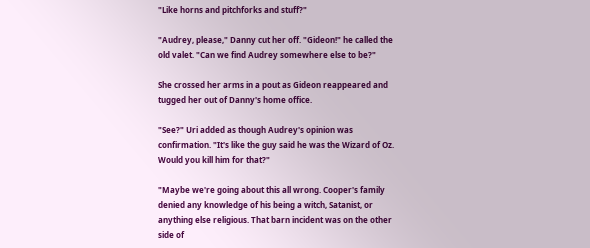"Like horns and pitchforks and stuff?"

"Audrey, please," Danny cut her off. "Gideon!" he called the old valet. "Can we find Audrey somewhere else to be?"

She crossed her arms in a pout as Gideon reappeared and tugged her out of Danny's home office.

"See?" Uri added as though Audrey's opinion was confirmation. "It's like the guy said he was the Wizard of Oz. Would you kill him for that?"

"Maybe we're going about this all wrong. Cooper's family denied any knowledge of his being a witch, Satanist, or anything else religious. That barn incident was on the other side of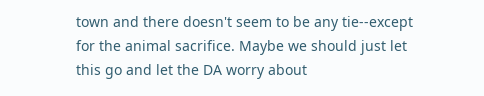town and there doesn't seem to be any tie--except for the animal sacrifice. Maybe we should just let this go and let the DA worry about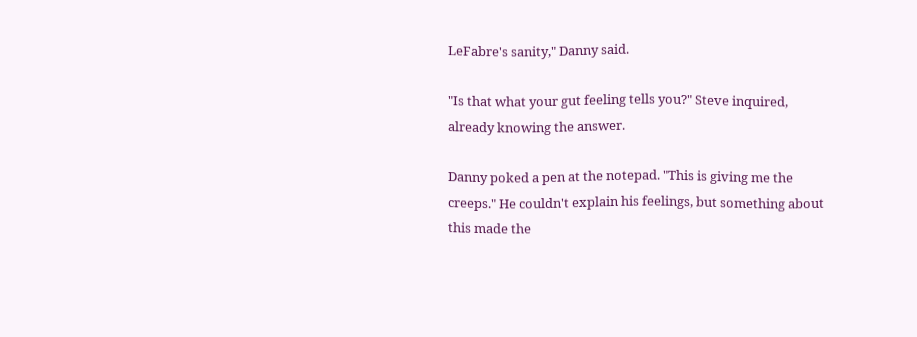LeFabre's sanity," Danny said.

"Is that what your gut feeling tells you?" Steve inquired, already knowing the answer.

Danny poked a pen at the notepad. "This is giving me the creeps." He couldn't explain his feelings, but something about this made the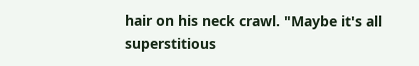hair on his neck crawl. "Maybe it's all superstitious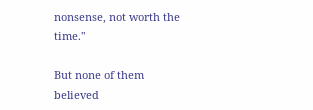nonsense, not worth the time."

But none of them believed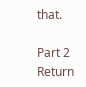that.

Part 2
Return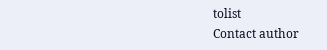tolist
Contact author